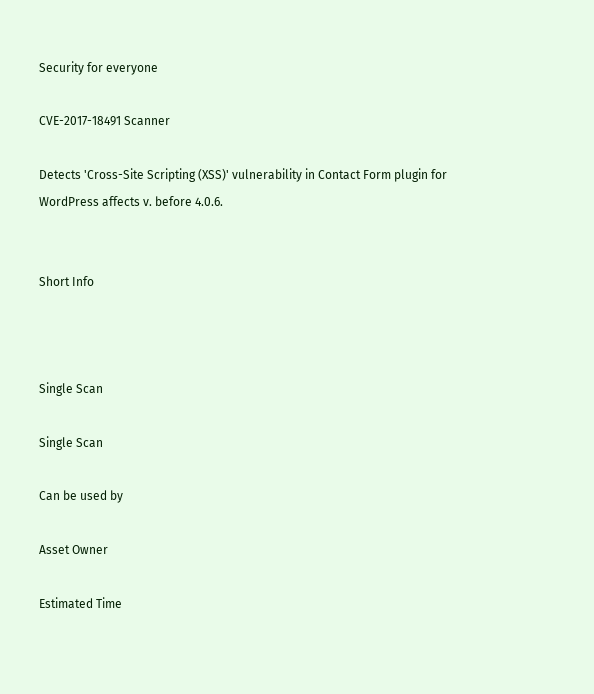Security for everyone

CVE-2017-18491 Scanner

Detects 'Cross-Site Scripting (XSS)' vulnerability in Contact Form plugin for WordPress affects v. before 4.0.6.


Short Info



Single Scan

Single Scan

Can be used by

Asset Owner

Estimated Time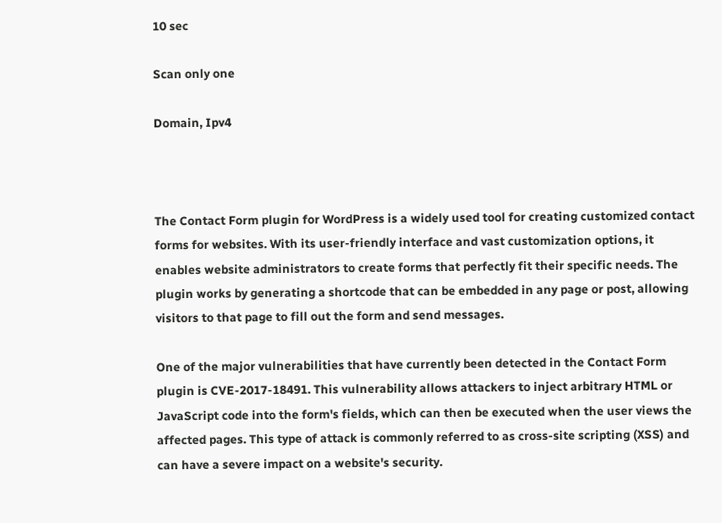10 sec

Scan only one

Domain, Ipv4



The Contact Form plugin for WordPress is a widely used tool for creating customized contact forms for websites. With its user-friendly interface and vast customization options, it enables website administrators to create forms that perfectly fit their specific needs. The plugin works by generating a shortcode that can be embedded in any page or post, allowing visitors to that page to fill out the form and send messages.

One of the major vulnerabilities that have currently been detected in the Contact Form plugin is CVE-2017-18491. This vulnerability allows attackers to inject arbitrary HTML or JavaScript code into the form's fields, which can then be executed when the user views the affected pages. This type of attack is commonly referred to as cross-site scripting (XSS) and can have a severe impact on a website's security.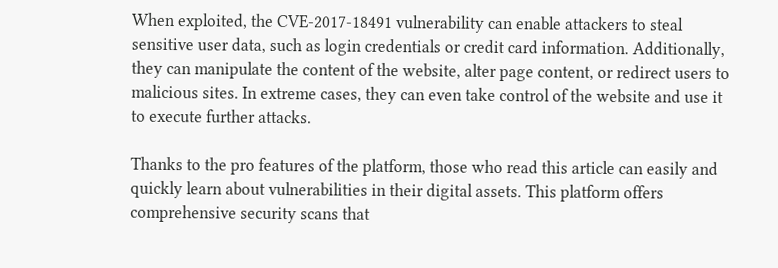When exploited, the CVE-2017-18491 vulnerability can enable attackers to steal sensitive user data, such as login credentials or credit card information. Additionally, they can manipulate the content of the website, alter page content, or redirect users to malicious sites. In extreme cases, they can even take control of the website and use it to execute further attacks.

Thanks to the pro features of the platform, those who read this article can easily and quickly learn about vulnerabilities in their digital assets. This platform offers comprehensive security scans that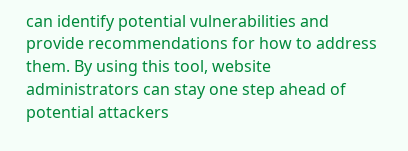can identify potential vulnerabilities and provide recommendations for how to address them. By using this tool, website administrators can stay one step ahead of potential attackers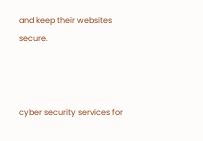and keep their websites secure.



cyber security services for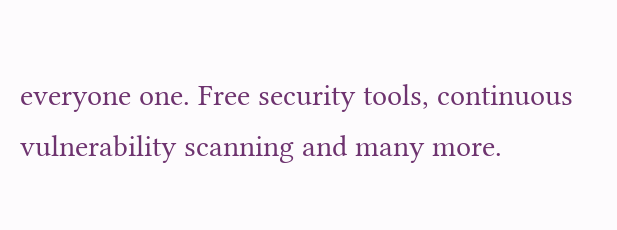everyone one. Free security tools, continuous vulnerability scanning and many more.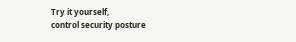Try it yourself,
control security posture